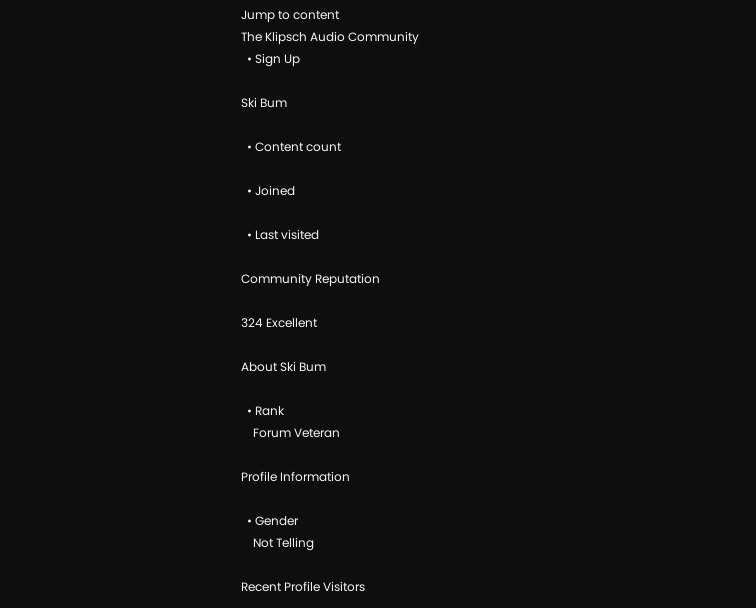Jump to content
The Klipsch Audio Community
  • Sign Up

Ski Bum

  • Content count

  • Joined

  • Last visited

Community Reputation

324 Excellent

About Ski Bum

  • Rank
    Forum Veteran

Profile Information

  • Gender
    Not Telling

Recent Profile Visitors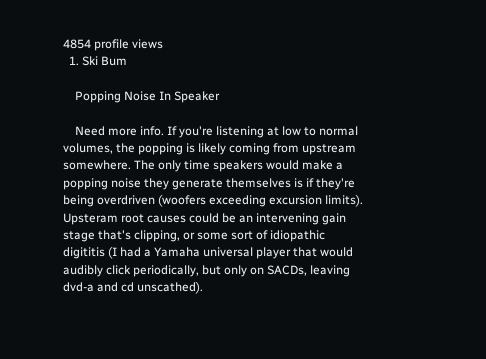4854 profile views
  1. Ski Bum

    Popping Noise In Speaker

    Need more info. If you're listening at low to normal volumes, the popping is likely coming from upstream somewhere. The only time speakers would make a popping noise they generate themselves is if they're being overdriven (woofers exceeding excursion limits). Upsteram root causes could be an intervening gain stage that's clipping, or some sort of idiopathic digititis (I had a Yamaha universal player that would audibly click periodically, but only on SACDs, leaving dvd-a and cd unscathed).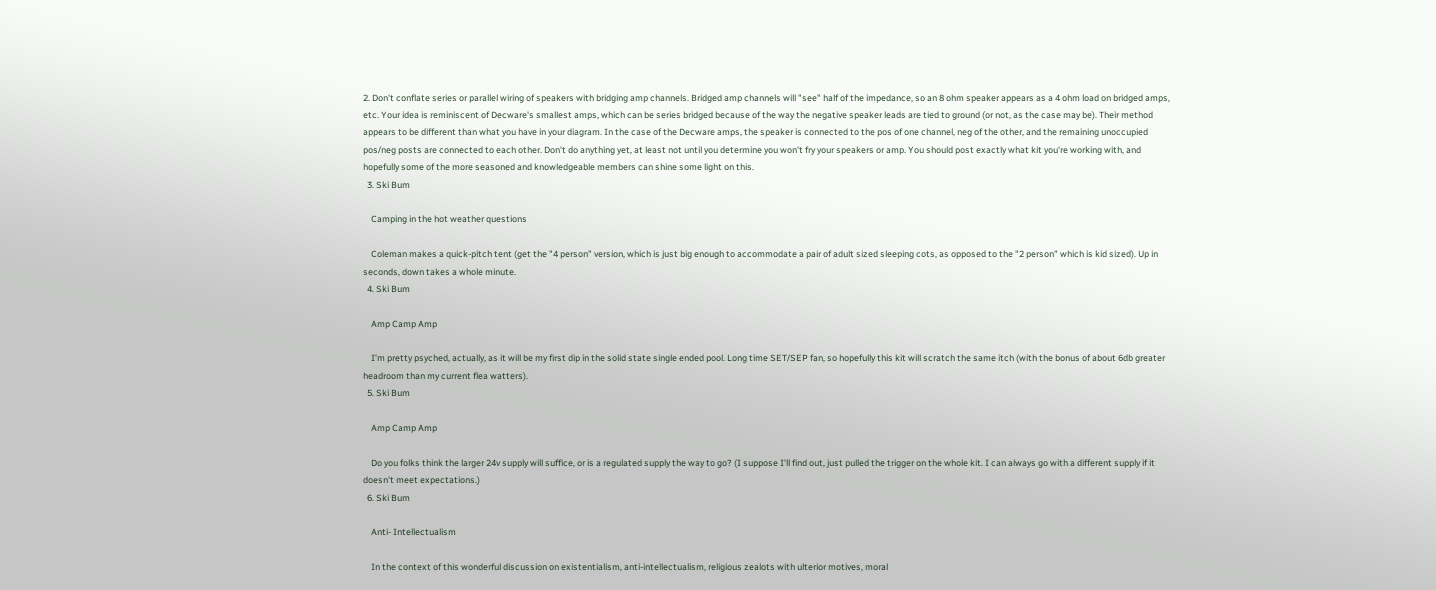2. Don't conflate series or parallel wiring of speakers with bridging amp channels. Bridged amp channels will "see" half of the impedance, so an 8 ohm speaker appears as a 4 ohm load on bridged amps, etc. Your idea is reminiscent of Decware's smallest amps, which can be series bridged because of the way the negative speaker leads are tied to ground (or not, as the case may be). Their method appears to be different than what you have in your diagram. In the case of the Decware amps, the speaker is connected to the pos of one channel, neg of the other, and the remaining unoccupied pos/neg posts are connected to each other. Don't do anything yet, at least not until you determine you won't fry your speakers or amp. You should post exactly what kit you're working with, and hopefully some of the more seasoned and knowledgeable members can shine some light on this.
  3. Ski Bum

    Camping in the hot weather questions

    Coleman makes a quick-pitch tent (get the "4 person" version, which is just big enough to accommodate a pair of adult sized sleeping cots, as opposed to the "2 person" which is kid sized). Up in seconds, down takes a whole minute.
  4. Ski Bum

    Amp Camp Amp

    I'm pretty psyched, actually, as it will be my first dip in the solid state single ended pool. Long time SET/SEP fan, so hopefully this kit will scratch the same itch (with the bonus of about 6db greater headroom than my current flea watters).
  5. Ski Bum

    Amp Camp Amp

    Do you folks think the larger 24v supply will suffice, or is a regulated supply the way to go? (I suppose I'll find out, just pulled the trigger on the whole kit. I can always go with a different supply if it doesn't meet expectations.)
  6. Ski Bum

    Anti- Intellectualism

    In the context of this wonderful discussion on existentialism, anti-intellectualism, religious zealots with ulterior motives, moral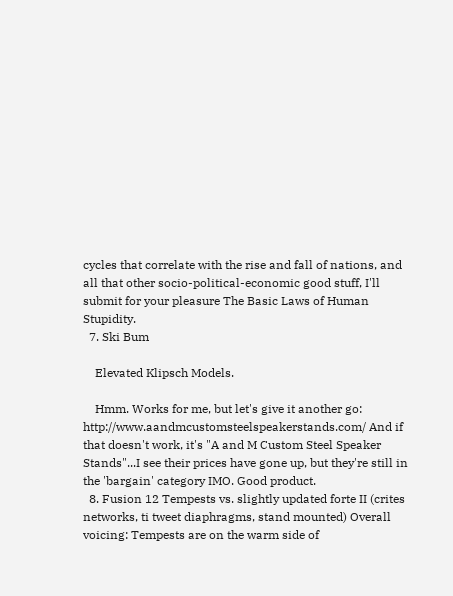cycles that correlate with the rise and fall of nations, and all that other socio-political-economic good stuff, I'll submit for your pleasure The Basic Laws of Human Stupidity.
  7. Ski Bum

    Elevated Klipsch Models.

    Hmm. Works for me, but let's give it another go: http://www.aandmcustomsteelspeakerstands.com/ And if that doesn't work, it's "A and M Custom Steel Speaker Stands"...I see their prices have gone up, but they're still in the 'bargain' category IMO. Good product.
  8. Fusion 12 Tempests vs. slightly updated forte II (crites networks, ti tweet diaphragms, stand mounted) Overall voicing: Tempests are on the warm side of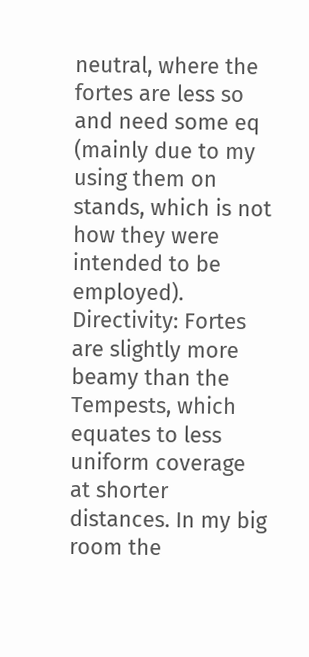neutral, where the fortes are less so and need some eq (mainly due to my using them on stands, which is not how they were intended to be employed). Directivity: Fortes are slightly more beamy than the Tempests, which equates to less uniform coverage at shorter distances. In my big room the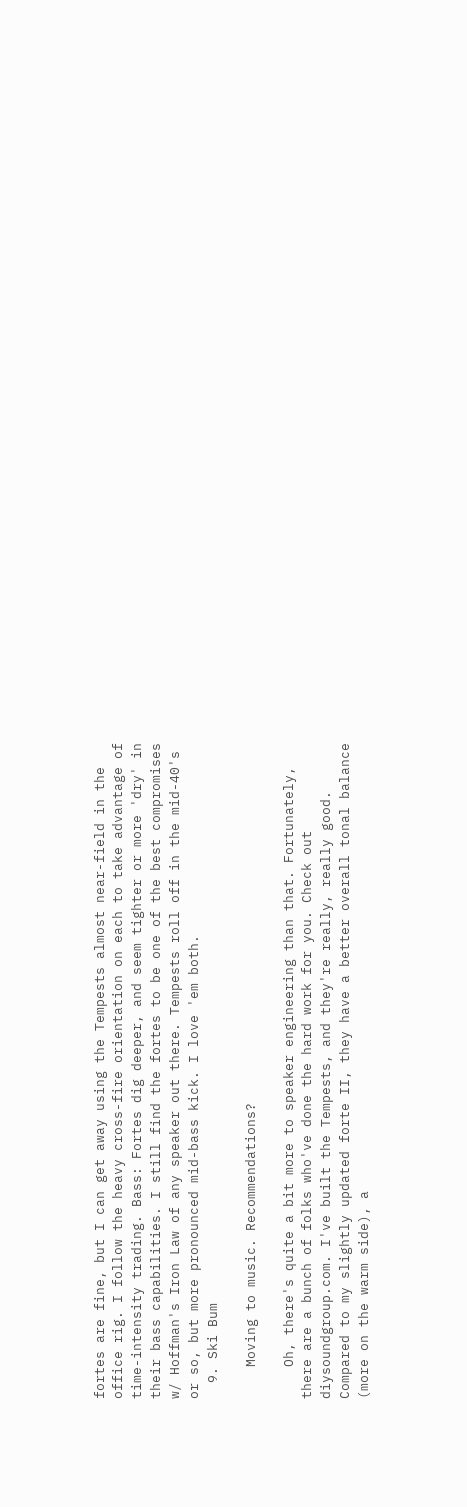fortes are fine, but I can get away using the Tempests almost near-field in the office rig. I follow the heavy cross-fire orientation on each to take advantage of time-intensity trading. Bass: Fortes dig deeper, and seem tighter or more 'dry' in their bass capabilities. I still find the fortes to be one of the best compromises w/ Hoffman's Iron Law of any speaker out there. Tempests roll off in the mid-40's or so, but more pronounced mid-bass kick. I love 'em both.
  9. Ski Bum

    Moving to music. Recommendations?

    Oh, there's quite a bit more to speaker engineering than that. Fortunately, there are a bunch of folks who've done the hard work for you. Check out diysoundgroup.com. I've built the Tempests, and they're really, really good. Compared to my slightly updated forte II, they have a better overall tonal balance (more on the warm side), a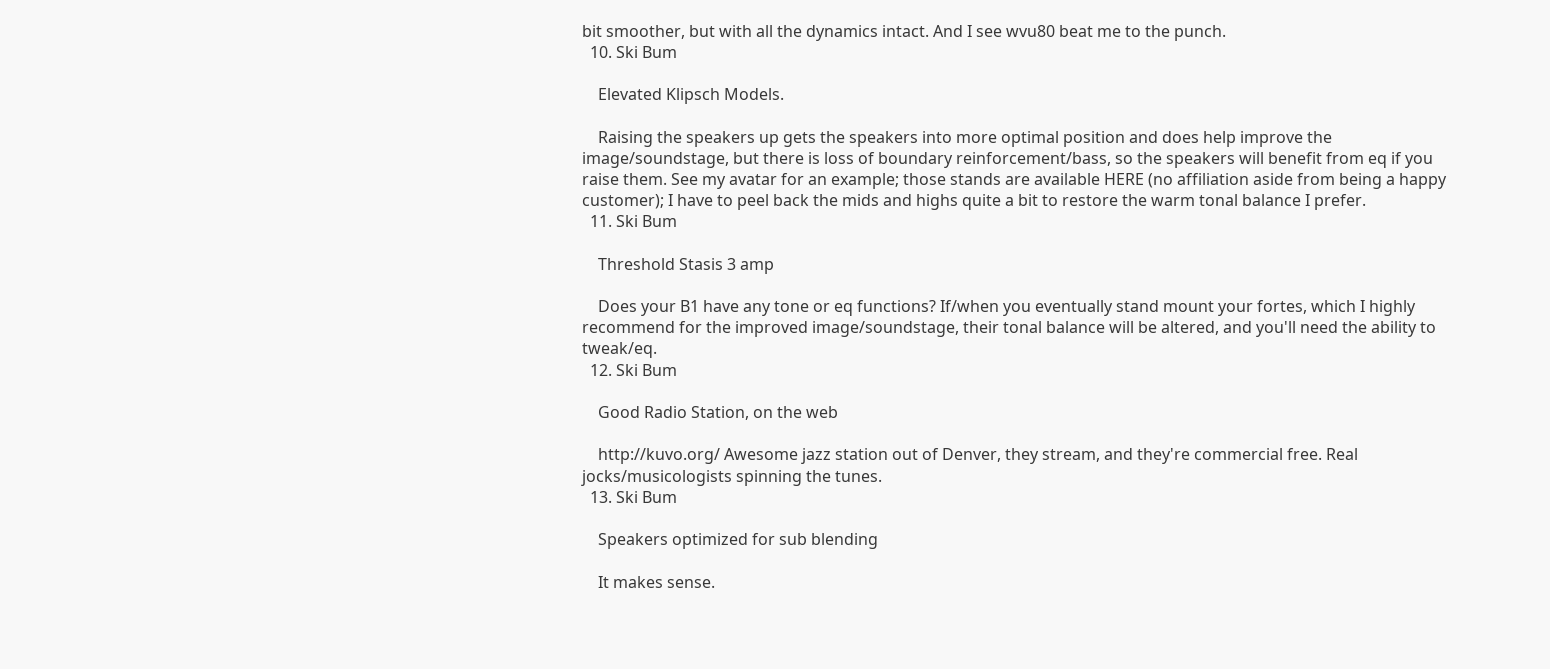bit smoother, but with all the dynamics intact. And I see wvu80 beat me to the punch.
  10. Ski Bum

    Elevated Klipsch Models.

    Raising the speakers up gets the speakers into more optimal position and does help improve the image/soundstage, but there is loss of boundary reinforcement/bass, so the speakers will benefit from eq if you raise them. See my avatar for an example; those stands are available HERE (no affiliation aside from being a happy customer); I have to peel back the mids and highs quite a bit to restore the warm tonal balance I prefer.
  11. Ski Bum

    Threshold Stasis 3 amp

    Does your B1 have any tone or eq functions? If/when you eventually stand mount your fortes, which I highly recommend for the improved image/soundstage, their tonal balance will be altered, and you'll need the ability to tweak/eq.
  12. Ski Bum

    Good Radio Station, on the web

    http://kuvo.org/ Awesome jazz station out of Denver, they stream, and they're commercial free. Real jocks/musicologists spinning the tunes.
  13. Ski Bum

    Speakers optimized for sub blending

    It makes sense.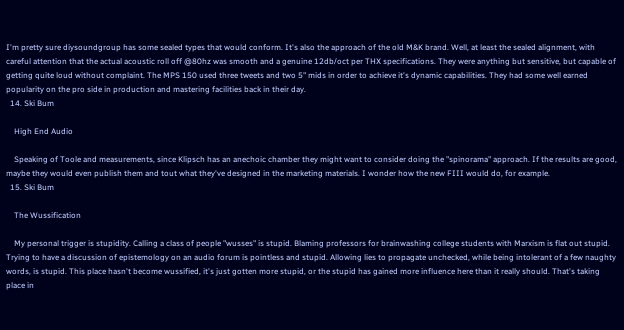I'm pretty sure diysoundgroup has some sealed types that would conform. It's also the approach of the old M&K brand. Well, at least the sealed alignment, with careful attention that the actual acoustic roll off @80hz was smooth and a genuine 12db/oct per THX specifications. They were anything but sensitive, but capable of getting quite loud without complaint. The MPS 150 used three tweets and two 5" mids in order to achieve it's dynamic capabilities. They had some well earned popularity on the pro side in production and mastering facilities back in their day.
  14. Ski Bum

    High End Audio

    Speaking of Toole and measurements, since Klipsch has an anechoic chamber they might want to consider doing the "spinorama" approach. If the results are good, maybe they would even publish them and tout what they've designed in the marketing materials. I wonder how the new FIII would do, for example.
  15. Ski Bum

    The Wussification

    My personal trigger is stupidity. Calling a class of people "wusses" is stupid. Blaming professors for brainwashing college students with Marxism is flat out stupid. Trying to have a discussion of epistemology on an audio forum is pointless and stupid. Allowing lies to propagate unchecked, while being intolerant of a few naughty words, is stupid. This place hasn't become wussified, it's just gotten more stupid, or the stupid has gained more influence here than it really should. That's taking place in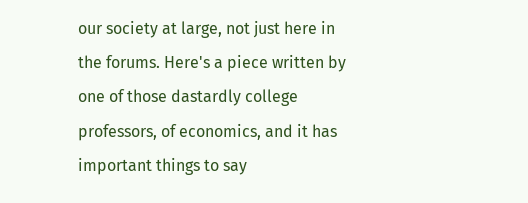our society at large, not just here in the forums. Here's a piece written by one of those dastardly college professors, of economics, and it has important things to say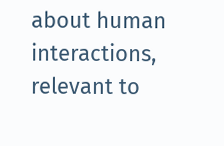about human interactions, relevant to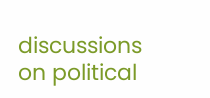discussions on political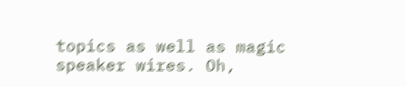topics as well as magic speaker wires. Oh,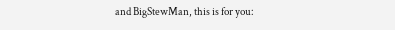and BigStewMan, this is for you: